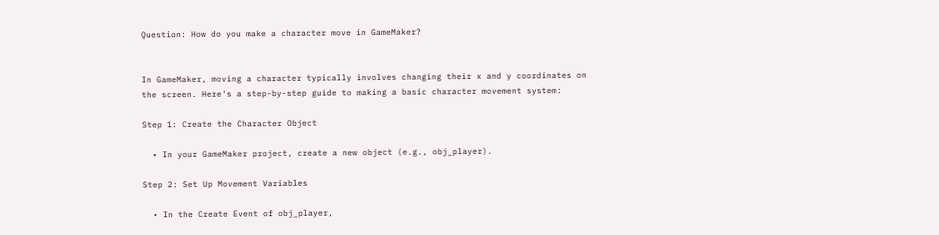Question: How do you make a character move in GameMaker?


In GameMaker, moving a character typically involves changing their x and y coordinates on the screen. Here's a step-by-step guide to making a basic character movement system:

Step 1: Create the Character Object

  • In your GameMaker project, create a new object (e.g., obj_player).

Step 2: Set Up Movement Variables

  • In the Create Event of obj_player,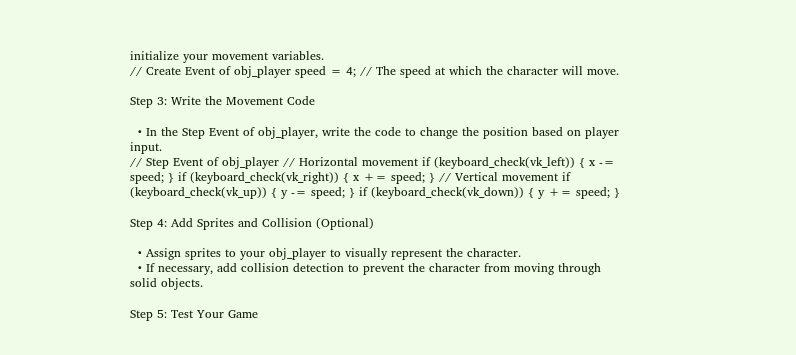initialize your movement variables.
// Create Event of obj_player speed = 4; // The speed at which the character will move.

Step 3: Write the Movement Code

  • In the Step Event of obj_player, write the code to change the position based on player input.
// Step Event of obj_player // Horizontal movement if (keyboard_check(vk_left)) { x -= speed; } if (keyboard_check(vk_right)) { x += speed; } // Vertical movement if (keyboard_check(vk_up)) { y -= speed; } if (keyboard_check(vk_down)) { y += speed; }

Step 4: Add Sprites and Collision (Optional)

  • Assign sprites to your obj_player to visually represent the character.
  • If necessary, add collision detection to prevent the character from moving through solid objects.

Step 5: Test Your Game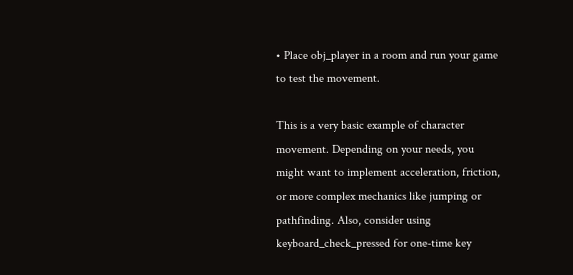• Place obj_player in a room and run your game to test the movement.

This is a very basic example of character movement. Depending on your needs, you might want to implement acceleration, friction, or more complex mechanics like jumping or pathfinding. Also, consider using keyboard_check_pressed for one-time key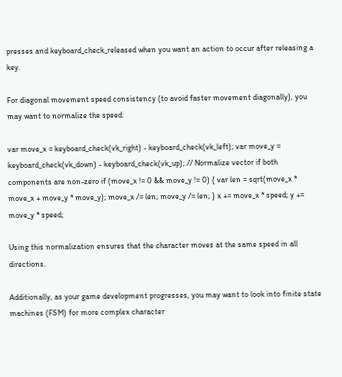presses and keyboard_check_released when you want an action to occur after releasing a key.

For diagonal movement speed consistency (to avoid faster movement diagonally), you may want to normalize the speed:

var move_x = keyboard_check(vk_right) - keyboard_check(vk_left); var move_y = keyboard_check(vk_down) - keyboard_check(vk_up); // Normalize vector if both components are non-zero if (move_x != 0 && move_y != 0) { var len = sqrt(move_x * move_x + move_y * move_y); move_x /= len; move_y /= len; } x += move_x * speed; y += move_y * speed;

Using this normalization ensures that the character moves at the same speed in all directions.

Additionally, as your game development progresses, you may want to look into finite state machines (FSM) for more complex character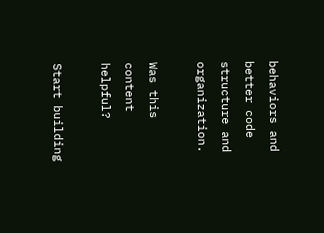behaviors and better code structure and organization.

Was this content helpful?

Start building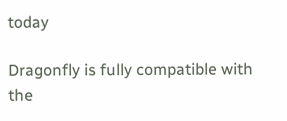today

Dragonfly is fully compatible with the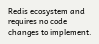Redis ecosystem and requires no code changes to implement.